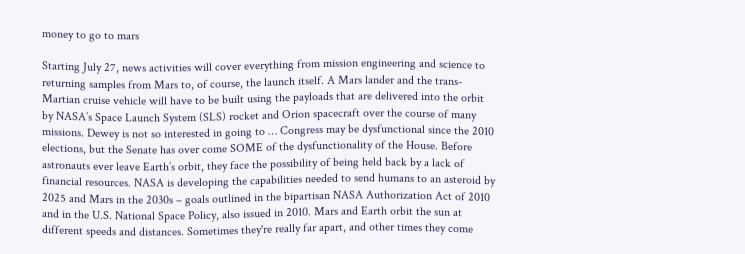money to go to mars

Starting July 27, news activities will cover everything from mission engineering and science to returning samples from Mars to, of course, the launch itself. A Mars lander and the trans-Martian cruise vehicle will have to be built using the payloads that are delivered into the orbit by NASA’s Space Launch System (SLS) rocket and Orion spacecraft over the course of many missions. Dewey is not so interested in going to … Congress may be dysfunctional since the 2010 elections, but the Senate has over come SOME of the dysfunctionality of the House. Before astronauts ever leave Earth’s orbit, they face the possibility of being held back by a lack of financial resources. NASA is developing the capabilities needed to send humans to an asteroid by 2025 and Mars in the 2030s – goals outlined in the bipartisan NASA Authorization Act of 2010 and in the U.S. National Space Policy, also issued in 2010. Mars and Earth orbit the sun at different speeds and distances. Sometimes they're really far apart, and other times they come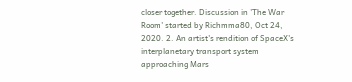closer together. Discussion in 'The War Room' started by Richmma80, Oct 24, 2020. 2. An artist's rendition of SpaceX's interplanetary transport system approaching Mars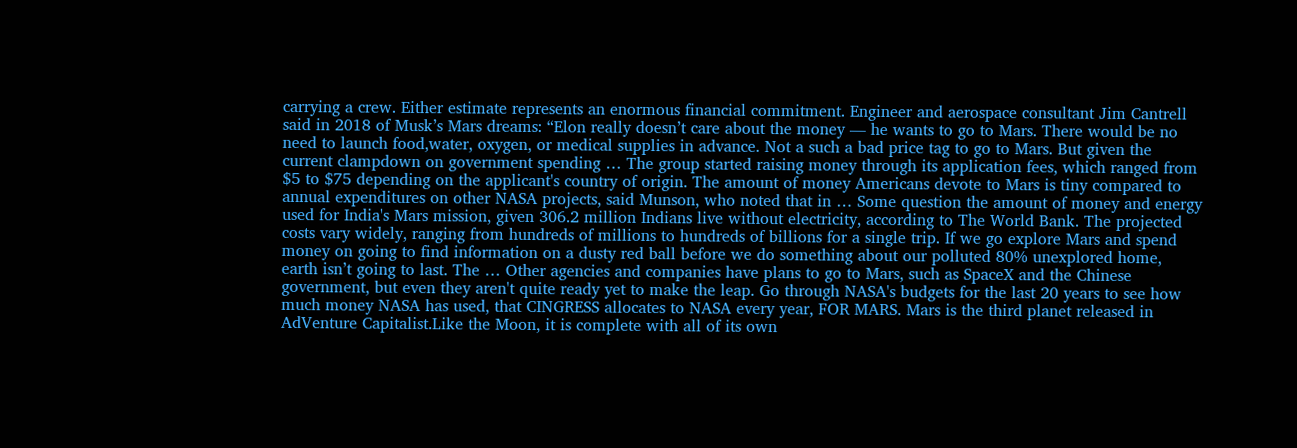carrying a crew. Either estimate represents an enormous financial commitment. Engineer and aerospace consultant Jim Cantrell said in 2018 of Musk’s Mars dreams: “Elon really doesn’t care about the money — he wants to go to Mars. There would be no need to launch food,water, oxygen, or medical supplies in advance. Not a such a bad price tag to go to Mars. But given the current clampdown on government spending … The group started raising money through its application fees, which ranged from $5 to $75 depending on the applicant's country of origin. The amount of money Americans devote to Mars is tiny compared to annual expenditures on other NASA projects, said Munson, who noted that in … Some question the amount of money and energy used for India's Mars mission, given 306.2 million Indians live without electricity, according to The World Bank. The projected costs vary widely, ranging from hundreds of millions to hundreds of billions for a single trip. If we go explore Mars and spend money on going to find information on a dusty red ball before we do something about our polluted 80% unexplored home, earth isn’t going to last. The … Other agencies and companies have plans to go to Mars, such as SpaceX and the Chinese government, but even they aren't quite ready yet to make the leap. Go through NASA's budgets for the last 20 years to see how much money NASA has used, that CINGRESS allocates to NASA every year, FOR MARS. Mars is the third planet released in AdVenture Capitalist.Like the Moon, it is complete with all of its own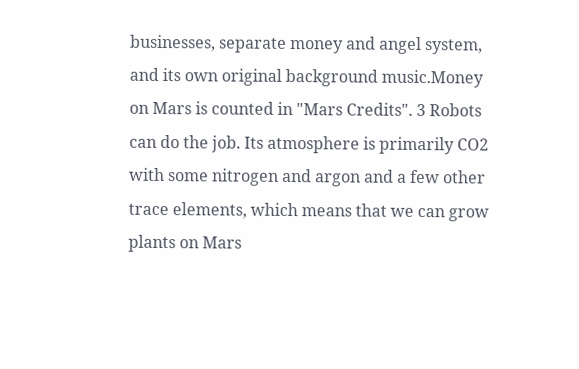businesses, separate money and angel system, and its own original background music.Money on Mars is counted in "Mars Credits". 3 Robots can do the job. Its atmosphere is primarily CO2 with some nitrogen and argon and a few other trace elements, which means that we can grow plants on Mars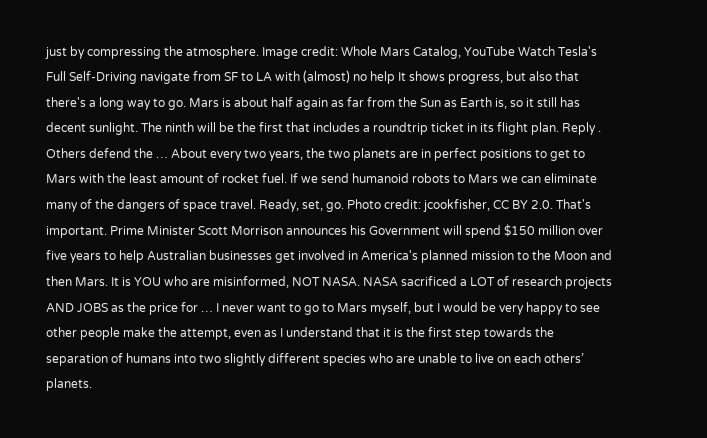just by compressing the atmosphere. Image credit: Whole Mars Catalog, YouTube Watch Tesla's Full Self-Driving navigate from SF to LA with (almost) no help It shows progress, but also that there's a long way to go. Mars is about half again as far from the Sun as Earth is, so it still has decent sunlight. The ninth will be the first that includes a roundtrip ticket in its flight plan. Reply . Others defend the … About every two years, the two planets are in perfect positions to get to Mars with the least amount of rocket fuel. If we send humanoid robots to Mars we can eliminate many of the dangers of space travel. Ready, set, go. Photo credit: jcookfisher, CC BY 2.0. That's important. Prime Minister Scott Morrison announces his Government will spend $150 million over five years to help Australian businesses get involved in America's planned mission to the Moon and then Mars. It is YOU who are misinformed, NOT NASA. NASA sacrificed a LOT of research projects AND JOBS as the price for … I never want to go to Mars myself, but I would be very happy to see other people make the attempt, even as I understand that it is the first step towards the separation of humans into two slightly different species who are unable to live on each others’ planets.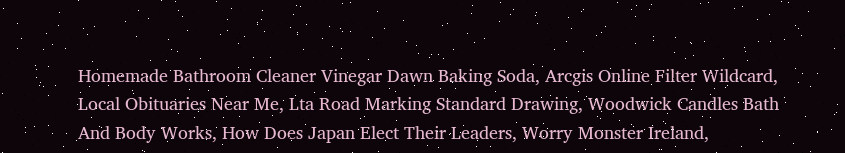Homemade Bathroom Cleaner Vinegar Dawn Baking Soda, Arcgis Online Filter Wildcard, Local Obituaries Near Me, Lta Road Marking Standard Drawing, Woodwick Candles Bath And Body Works, How Does Japan Elect Their Leaders, Worry Monster Ireland,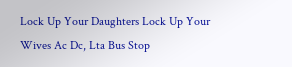Lock Up Your Daughters Lock Up Your Wives Ac Dc, Lta Bus Stop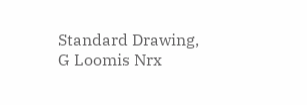Standard Drawing, G Loomis Nrx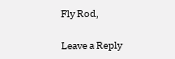Fly Rod,

Leave a Reply